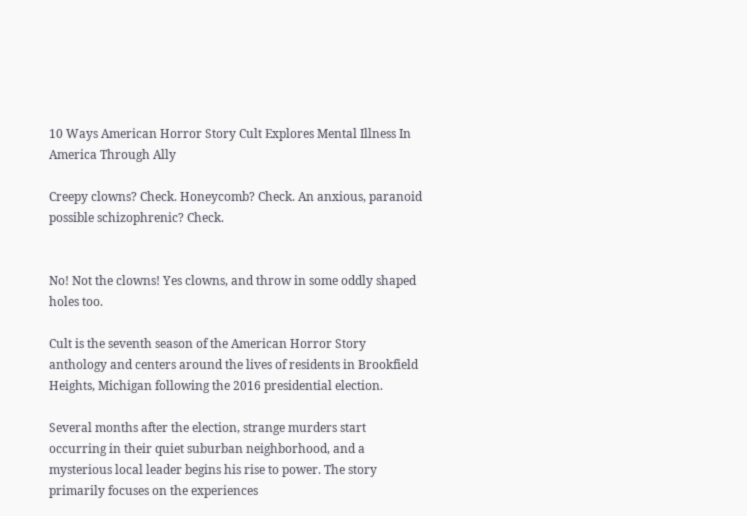10 Ways American Horror Story Cult Explores Mental Illness In America Through Ally

Creepy clowns? Check. Honeycomb? Check. An anxious, paranoid possible schizophrenic? Check.


No! Not the clowns! Yes clowns, and throw in some oddly shaped holes too.

Cult is the seventh season of the American Horror Story anthology and centers around the lives of residents in Brookfield Heights, Michigan following the 2016 presidential election.

Several months after the election, strange murders start occurring in their quiet suburban neighborhood, and a mysterious local leader begins his rise to power. The story primarily focuses on the experiences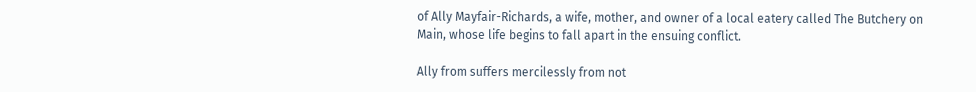of Ally Mayfair-Richards, a wife, mother, and owner of a local eatery called The Butchery on Main, whose life begins to fall apart in the ensuing conflict.

Ally from suffers mercilessly from not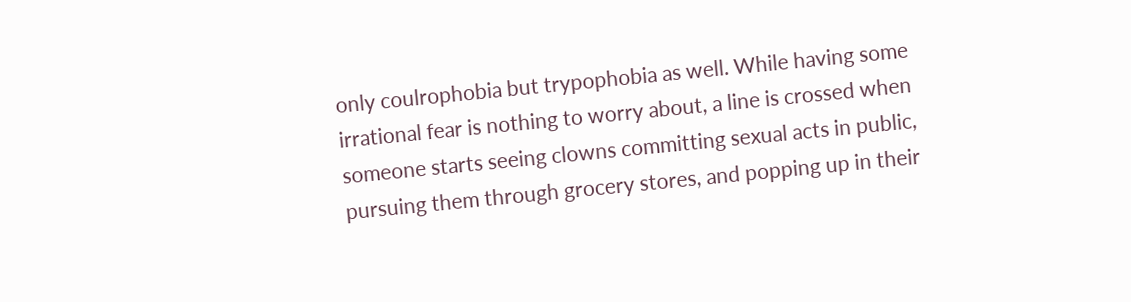only coulrophobia but trypophobia as well. While having some irrational fear is nothing to worry about, a line is crossed when someone starts seeing clowns committing sexual acts in public, pursuing them through grocery stores, and popping up in their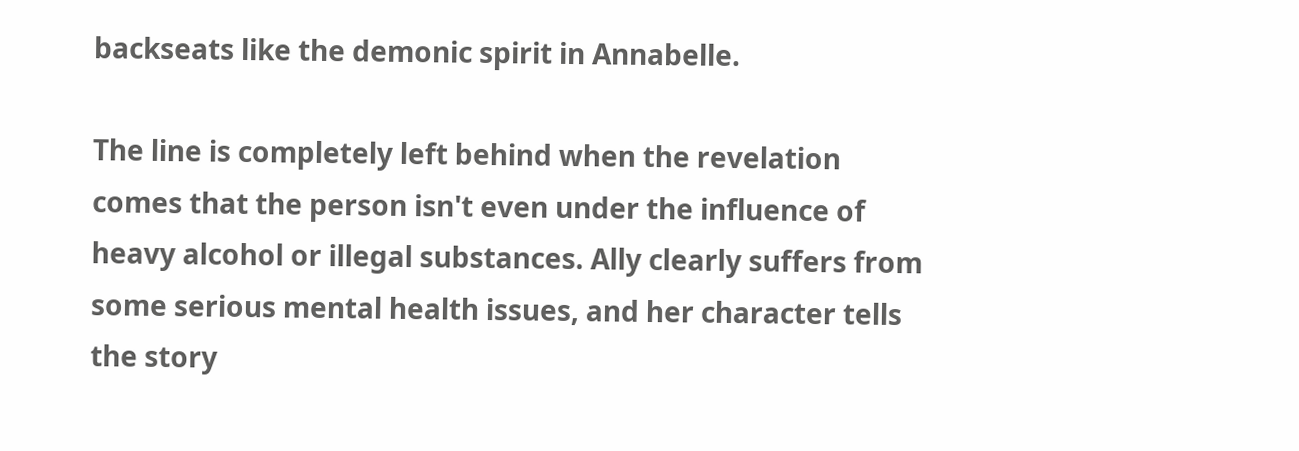backseats like the demonic spirit in Annabelle.

The line is completely left behind when the revelation comes that the person isn't even under the influence of heavy alcohol or illegal substances. Ally clearly suffers from some serious mental health issues, and her character tells the story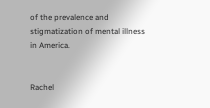of the prevalence and stigmatization of mental illness in America.


Rachel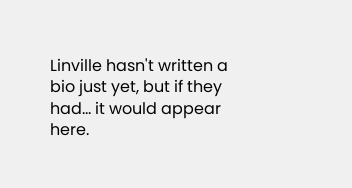Linville hasn't written a bio just yet, but if they had... it would appear here.